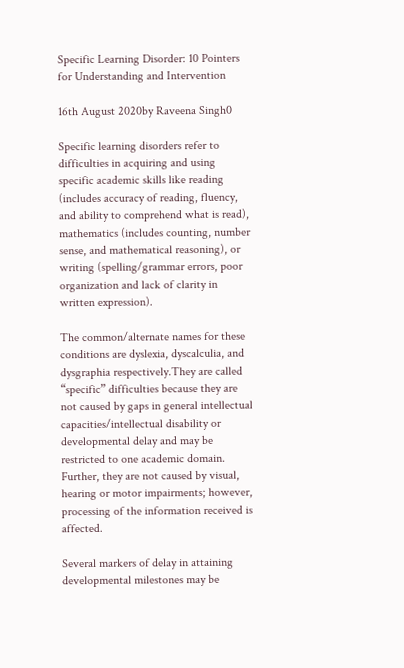Specific Learning Disorder: 10 Pointers for Understanding and Intervention

16th August 2020by Raveena Singh0

Specific learning disorders refer to difficulties in acquiring and using specific academic skills like reading (includes accuracy of reading, fluency, and ability to comprehend what is read), mathematics (includes counting, number sense, and mathematical reasoning), or writing (spelling/grammar errors, poor organization and lack of clarity in written expression).

The common/alternate names for these conditions are dyslexia, dyscalculia, and dysgraphia respectively.They are called “specific” difficulties because they are not caused by gaps in general intellectual capacities/intellectual disability or developmental delay and may be restricted to one academic domain. Further, they are not caused by visual, hearing or motor impairments; however, processing of the information received is affected.

Several markers of delay in attaining developmental milestones may be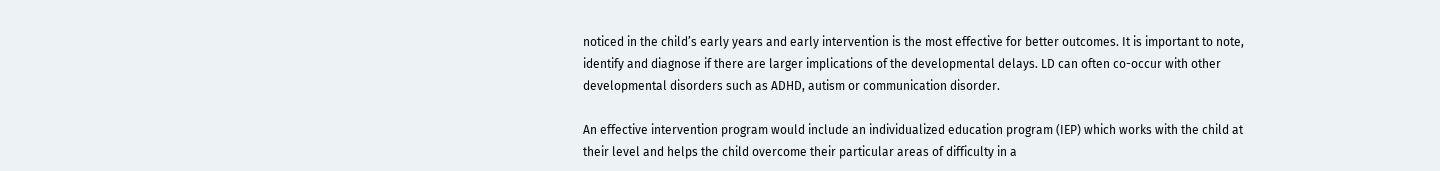noticed in the child’s early years and early intervention is the most effective for better outcomes. It is important to note, identify and diagnose if there are larger implications of the developmental delays. LD can often co-occur with other developmental disorders such as ADHD, autism or communication disorder.

An effective intervention program would include an individualized education program (IEP) which works with the child at their level and helps the child overcome their particular areas of difficulty in a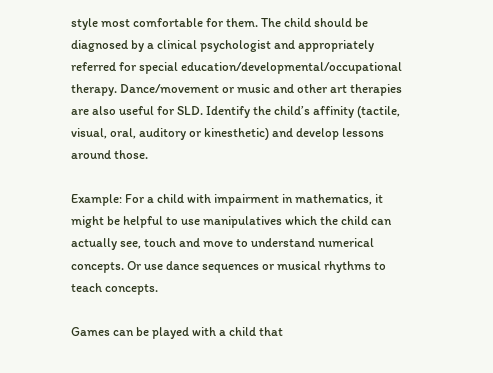style most comfortable for them. The child should be diagnosed by a clinical psychologist and appropriately referred for special education/developmental/occupational therapy. Dance/movement or music and other art therapies are also useful for SLD. Identify the child’s affinity (tactile, visual, oral, auditory or kinesthetic) and develop lessons around those.

Example: For a child with impairment in mathematics, it might be helpful to use manipulatives which the child can actually see, touch and move to understand numerical concepts. Or use dance sequences or musical rhythms to teach concepts.

Games can be played with a child that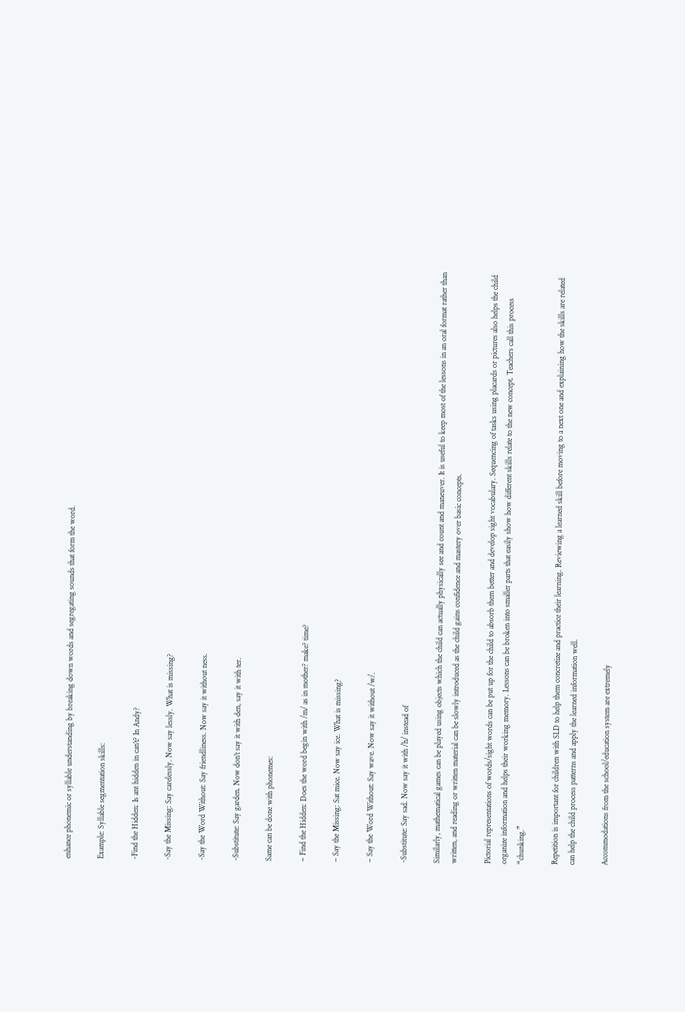enhance phonemic or syllable understanding by breaking down words and segregating sounds that form the word.

Example: Syllable segmentation skills:

-Find the Hidden: Is ant hidden in can’t? In Andy?

-Say the Missing: Say carelessly. Now say lessly. What is missing?

-Say the Word Without: Say friendliness. Now say it without ness.

-Substitute: Say garden. Now don’t say it with den, say it with ter.

Same can be done with phonemes:

– Find the Hidden: Does the word begin with /m/ as in mother? make? time?

– Say the Missing: Sat mice. Now say ice. What is missing?

– Say the Word Without: Say wave. Now say it without /w/.

-Substitute: Say sad. Now say it with /h/ instead of

Similarly, mathematical games can be played using objects which the child can actually physically see and count and maneuver. It is useful to keep most of the lessons in an oral format rather than written, and reading or written material can be slowly introduced as the child gains confidence and mastery over basic concepts.

Pictorial representations of words/sight words can be put up for the child to absorb them better and develop sight vocabulary. Sequencing of tasks using placards or pictures also helps the child organize information and helps their working memory. Lessons can be broken into smaller parts that easily show how different skills relate to the new concept. Teachers call this process “chunking.”

Repetition is important for children with SLD to help them concretize and practice their learning. Reviewing a learned skill before moving to a next one and explaining how the skills are related can help the child process patterns and apply the learned information well.

Accommodations from the school/education system are extremely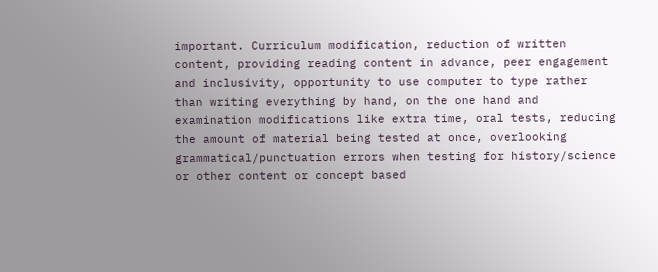important. Curriculum modification, reduction of written content, providing reading content in advance, peer engagement and inclusivity, opportunity to use computer to type rather than writing everything by hand, on the one hand and examination modifications like extra time, oral tests, reducing the amount of material being tested at once, overlooking grammatical/punctuation errors when testing for history/science or other content or concept based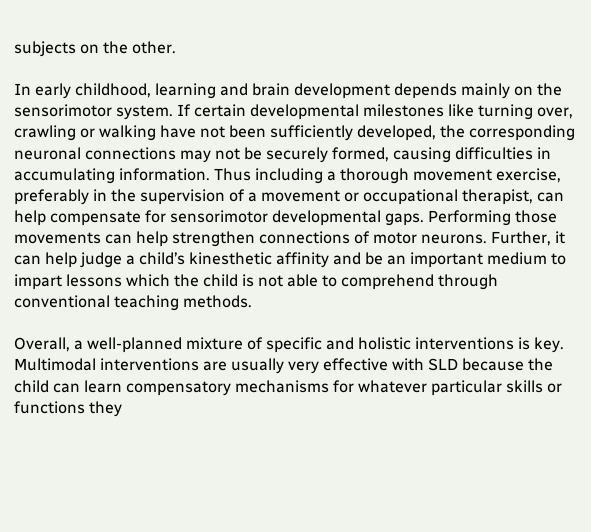subjects on the other.

In early childhood, learning and brain development depends mainly on the sensorimotor system. If certain developmental milestones like turning over, crawling or walking have not been sufficiently developed, the corresponding neuronal connections may not be securely formed, causing difficulties in accumulating information. Thus including a thorough movement exercise, preferably in the supervision of a movement or occupational therapist, can help compensate for sensorimotor developmental gaps. Performing those movements can help strengthen connections of motor neurons. Further, it can help judge a child’s kinesthetic affinity and be an important medium to impart lessons which the child is not able to comprehend through conventional teaching methods.

Overall, a well-planned mixture of specific and holistic interventions is key. Multimodal interventions are usually very effective with SLD because the child can learn compensatory mechanisms for whatever particular skills or functions they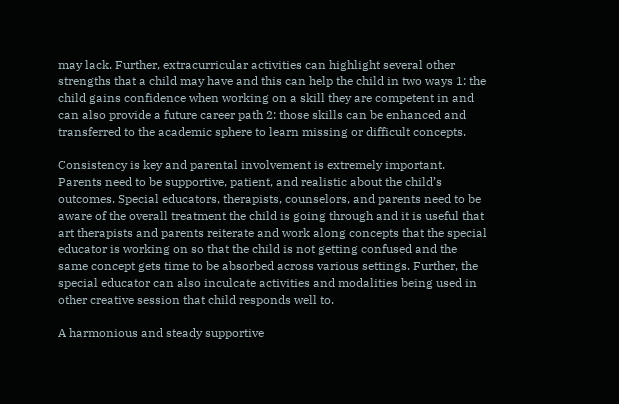may lack. Further, extracurricular activities can highlight several other strengths that a child may have and this can help the child in two ways 1: the child gains confidence when working on a skill they are competent in and can also provide a future career path 2: those skills can be enhanced and transferred to the academic sphere to learn missing or difficult concepts.

Consistency is key and parental involvement is extremely important. Parents need to be supportive, patient, and realistic about the child’s outcomes. Special educators, therapists, counselors, and parents need to be aware of the overall treatment the child is going through and it is useful that art therapists and parents reiterate and work along concepts that the special educator is working on so that the child is not getting confused and the same concept gets time to be absorbed across various settings. Further, the special educator can also inculcate activities and modalities being used in other creative session that child responds well to.

A harmonious and steady supportive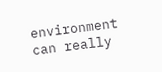environment can really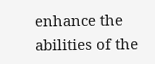enhance the abilities of the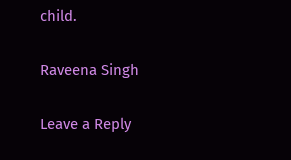child.

Raveena Singh

Leave a Reply